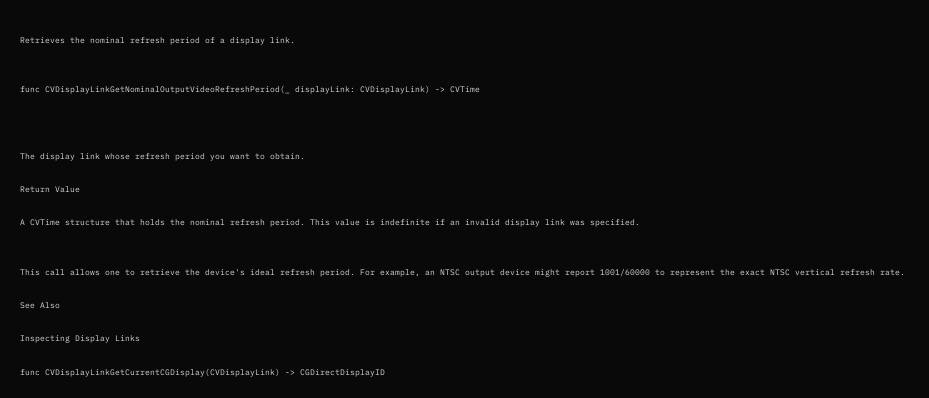Retrieves the nominal refresh period of a display link.


func CVDisplayLinkGetNominalOutputVideoRefreshPeriod(_ displayLink: CVDisplayLink) -> CVTime



The display link whose refresh period you want to obtain.

Return Value

A CVTime structure that holds the nominal refresh period. This value is indefinite if an invalid display link was specified.


This call allows one to retrieve the device's ideal refresh period. For example, an NTSC output device might report 1001/60000 to represent the exact NTSC vertical refresh rate.

See Also

Inspecting Display Links

func CVDisplayLinkGetCurrentCGDisplay(CVDisplayLink) -> CGDirectDisplayID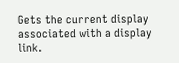Gets the current display associated with a display link.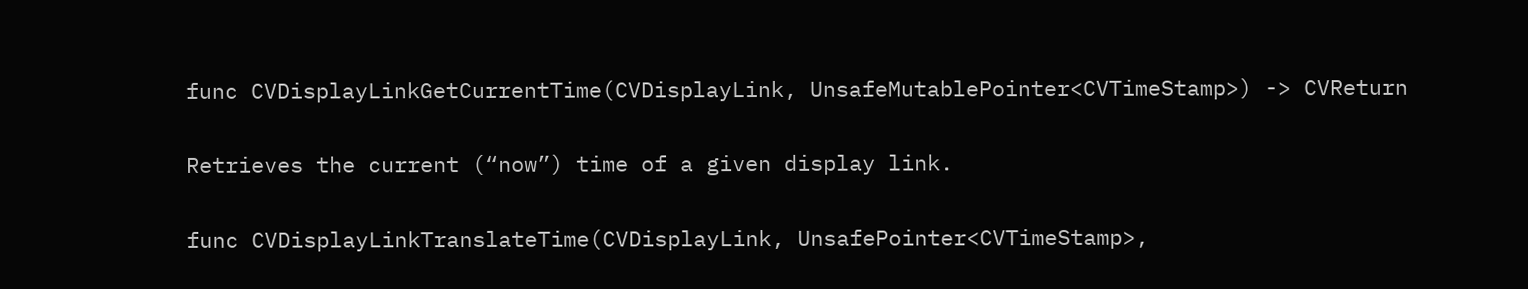func CVDisplayLinkGetCurrentTime(CVDisplayLink, UnsafeMutablePointer<CVTimeStamp>) -> CVReturn

Retrieves the current (“now”) time of a given display link.

func CVDisplayLinkTranslateTime(CVDisplayLink, UnsafePointer<CVTimeStamp>,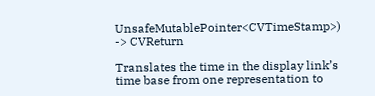UnsafeMutablePointer<CVTimeStamp>) -> CVReturn

Translates the time in the display link’s time base from one representation to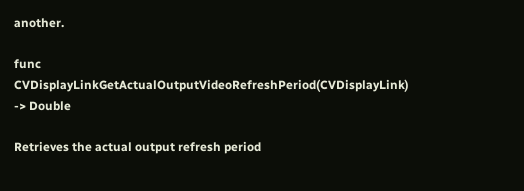another.

func CVDisplayLinkGetActualOutputVideoRefreshPeriod(CVDisplayLink) -> Double

Retrieves the actual output refresh period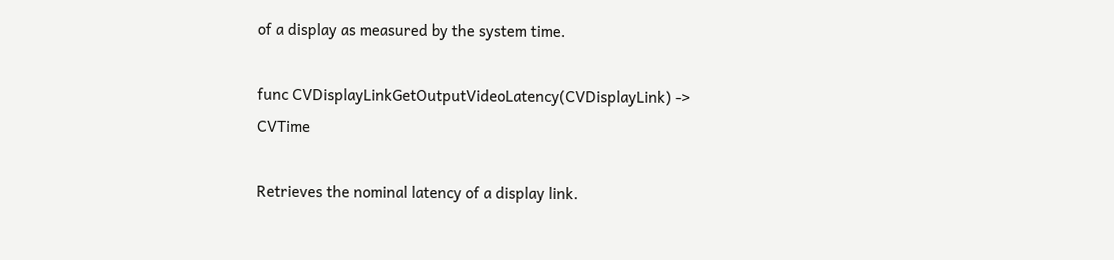of a display as measured by the system time.

func CVDisplayLinkGetOutputVideoLatency(CVDisplayLink) -> CVTime

Retrieves the nominal latency of a display link.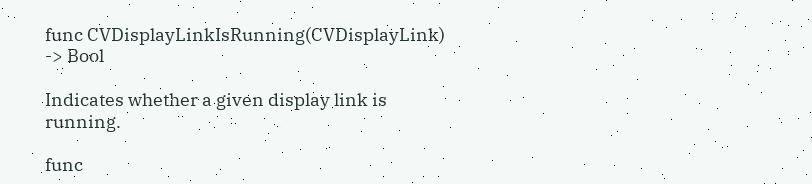func CVDisplayLinkIsRunning(CVDisplayLink) -> Bool

Indicates whether a given display link is running.

func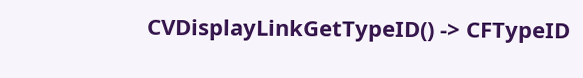CVDisplayLinkGetTypeID() -> CFTypeID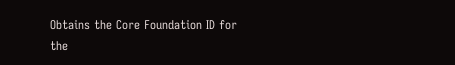Obtains the Core Foundation ID for the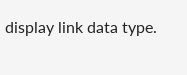display link data type.